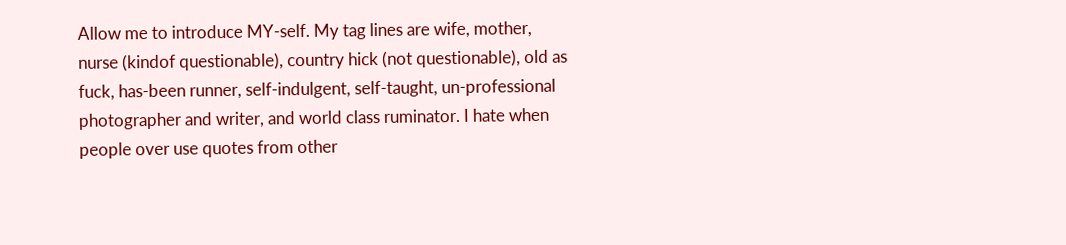Allow me to introduce MY-self. My tag lines are wife, mother, nurse (kindof questionable), country hick (not questionable), old as fuck, has-been runner, self-indulgent, self-taught, un-professional photographer and writer, and world class ruminator. I hate when people over use quotes from other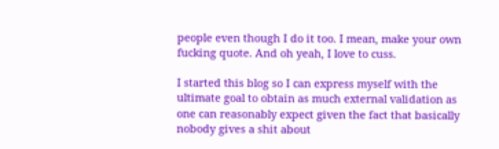people even though I do it too. I mean, make your own fucking quote. And oh yeah, I love to cuss.

I started this blog so I can express myself with the ultimate goal to obtain as much external validation as one can reasonably expect given the fact that basically nobody gives a shit about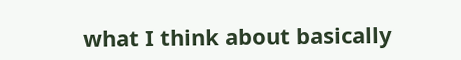what I think about basically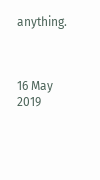anything.



16 May 2019